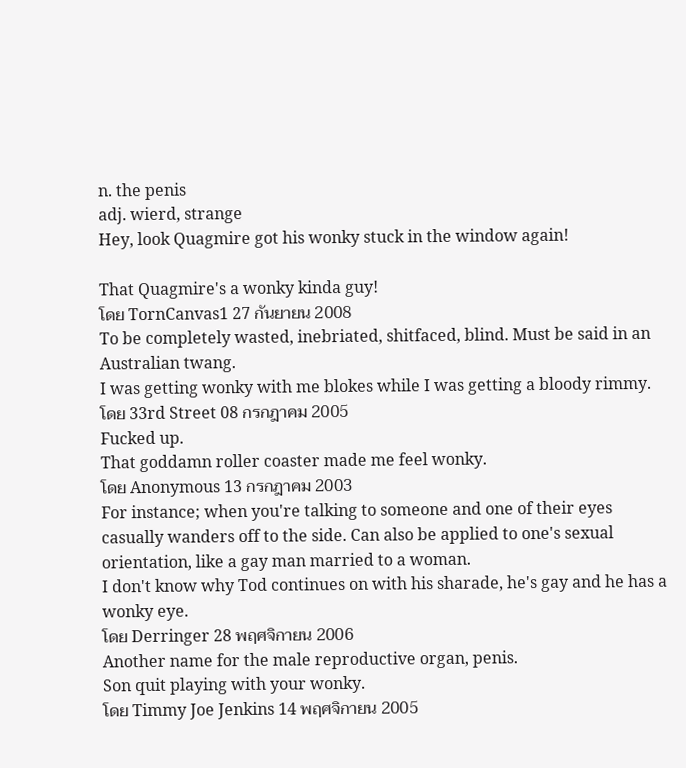n. the penis
adj. wierd, strange
Hey, look Quagmire got his wonky stuck in the window again!

That Quagmire's a wonky kinda guy!
โดย TornCanvas1 27 กันยายน 2008
To be completely wasted, inebriated, shitfaced, blind. Must be said in an Australian twang.
I was getting wonky with me blokes while I was getting a bloody rimmy.
โดย 33rd Street 08 กรกฎาคม 2005
Fucked up.
That goddamn roller coaster made me feel wonky.
โดย Anonymous 13 กรกฎาคม 2003
For instance; when you're talking to someone and one of their eyes casually wanders off to the side. Can also be applied to one's sexual orientation, like a gay man married to a woman.
I don't know why Tod continues on with his sharade, he's gay and he has a wonky eye.
โดย Derringer 28 พฤศจิกายน 2006
Another name for the male reproductive organ, penis.
Son quit playing with your wonky.
โดย Timmy Joe Jenkins 14 พฤศจิกายน 2005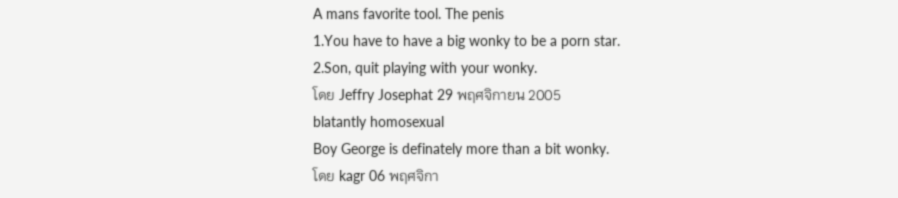A mans favorite tool. The penis
1.You have to have a big wonky to be a porn star.
2.Son, quit playing with your wonky.
โดย Jeffry Josephat 29 พฤศจิกายน 2005
blatantly homosexual
Boy George is definately more than a bit wonky.
โดย kagr 06 พฤศจิกา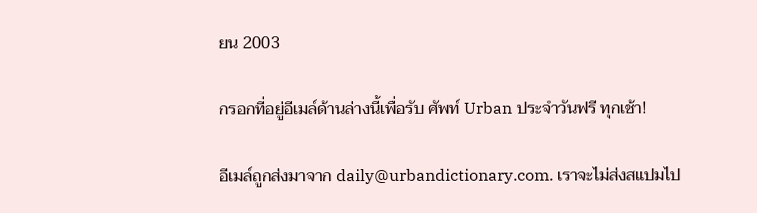ยน 2003

กรอกที่อยู่อีเมล์ด้านล่างนี้เพื่อรับ ศัพท์ Urban ประจำวันฟรี ทุกเช้า!

อีเมล์ถูกส่งมาจาก daily@urbandictionary.com. เราจะไม่ส่งสแปมไป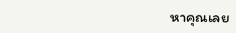หาคุณเลย